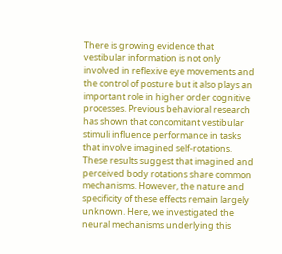There is growing evidence that vestibular information is not only involved in reflexive eye movements and the control of posture but it also plays an important role in higher order cognitive processes. Previous behavioral research has shown that concomitant vestibular stimuli influence performance in tasks that involve imagined self-rotations. These results suggest that imagined and perceived body rotations share common mechanisms. However, the nature and specificity of these effects remain largely unknown. Here, we investigated the neural mechanisms underlying this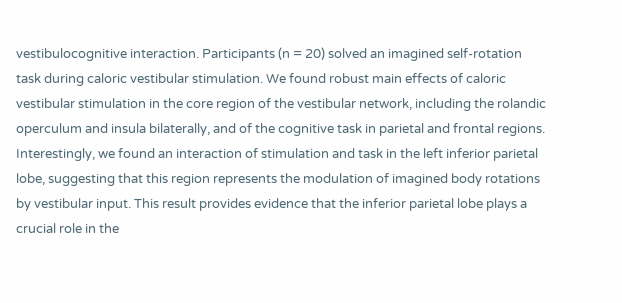vestibulocognitive interaction. Participants (n = 20) solved an imagined self-rotation task during caloric vestibular stimulation. We found robust main effects of caloric vestibular stimulation in the core region of the vestibular network, including the rolandic operculum and insula bilaterally, and of the cognitive task in parietal and frontal regions. Interestingly, we found an interaction of stimulation and task in the left inferior parietal lobe, suggesting that this region represents the modulation of imagined body rotations by vestibular input. This result provides evidence that the inferior parietal lobe plays a crucial role in the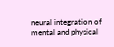neural integration of mental and physical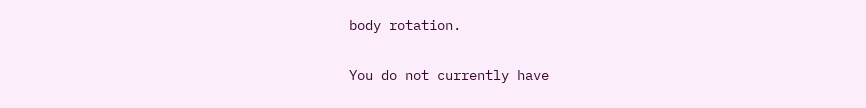body rotation.

You do not currently have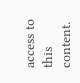access to this content.